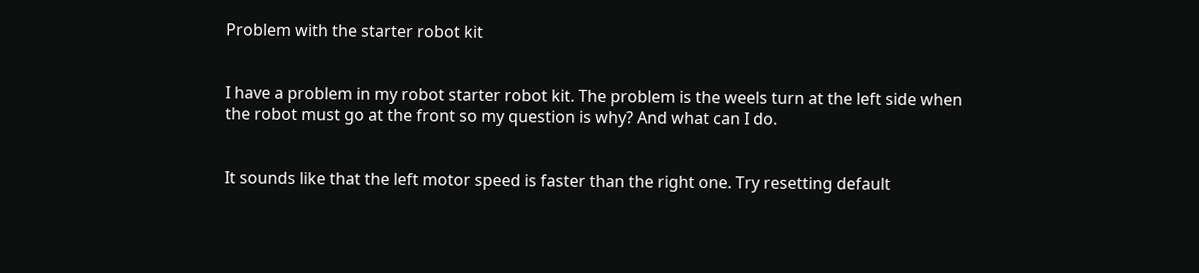Problem with the starter robot kit


I have a problem in my robot starter robot kit. The problem is the weels turn at the left side when the robot must go at the front so my question is why? And what can I do.


It sounds like that the left motor speed is faster than the right one. Try resetting default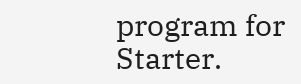program for Starter.